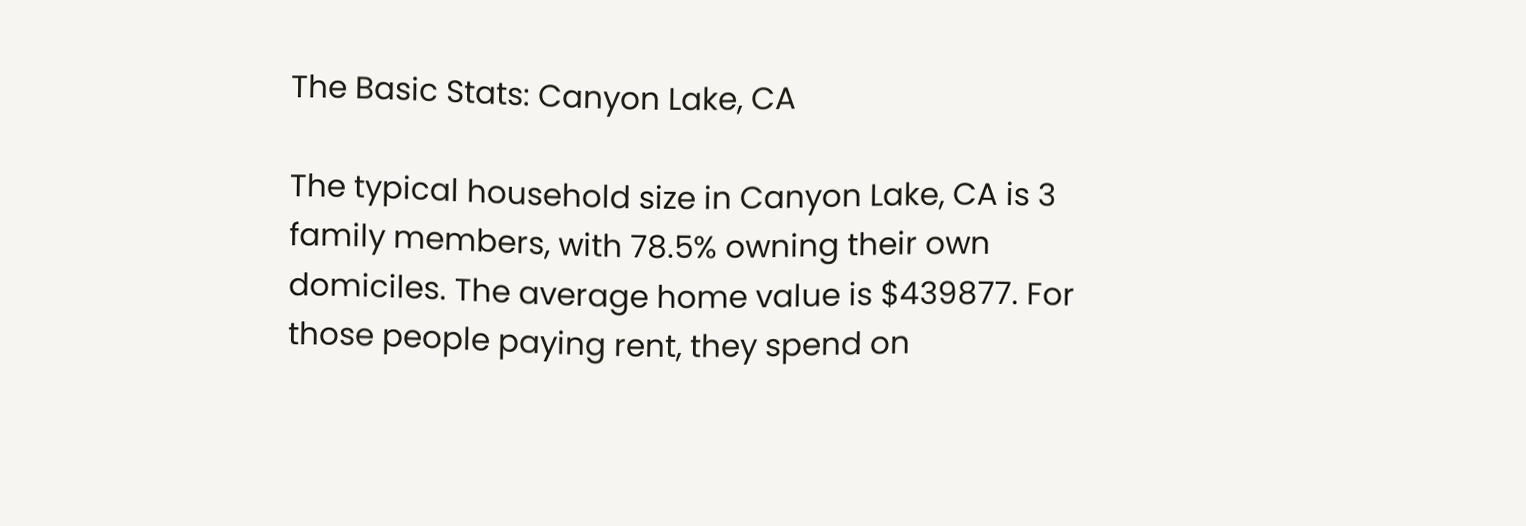The Basic Stats: Canyon Lake, CA

The typical household size in Canyon Lake, CA is 3 family members, with 78.5% owning their own domiciles. The average home value is $439877. For those people paying rent, they spend on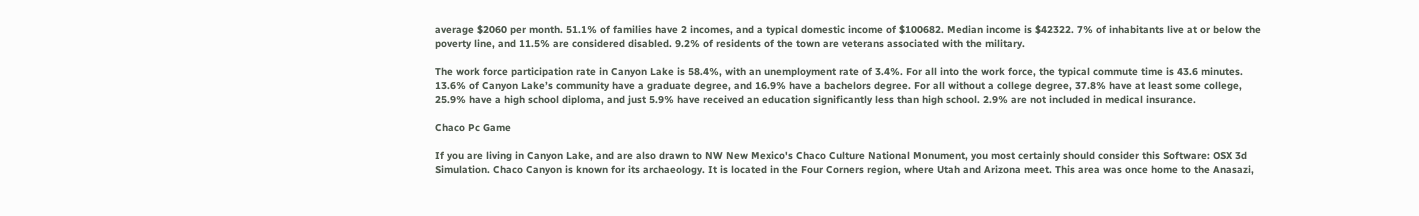average $2060 per month. 51.1% of families have 2 incomes, and a typical domestic income of $100682. Median income is $42322. 7% of inhabitants live at or below the poverty line, and 11.5% are considered disabled. 9.2% of residents of the town are veterans associated with the military.

The work force participation rate in Canyon Lake is 58.4%, with an unemployment rate of 3.4%. For all into the work force, the typical commute time is 43.6 minutes. 13.6% of Canyon Lake’s community have a graduate degree, and 16.9% have a bachelors degree. For all without a college degree, 37.8% have at least some college, 25.9% have a high school diploma, and just 5.9% have received an education significantly less than high school. 2.9% are not included in medical insurance.

Chaco Pc Game

If you are living in Canyon Lake, and are also drawn to NW New Mexico's Chaco Culture National Monument, you most certainly should consider this Software: OSX 3d Simulation. Chaco Canyon is known for its archaeology. It is located in the Four Corners region, where Utah and Arizona meet. This area was once home to the Anasazi,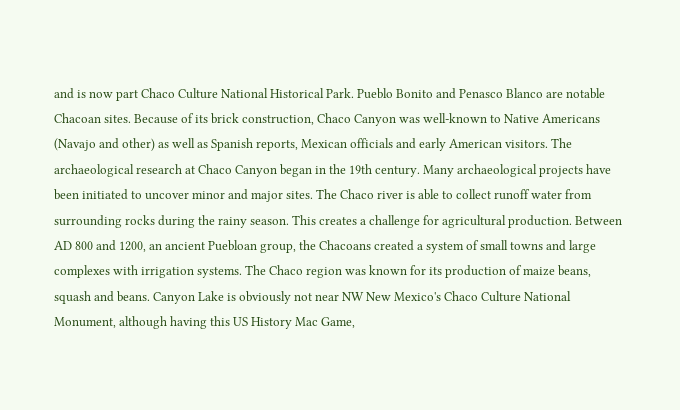and is now part Chaco Culture National Historical Park. Pueblo Bonito and Penasco Blanco are notable Chacoan sites. Because of its brick construction, Chaco Canyon was well-known to Native Americans (Navajo and other) as well as Spanish reports, Mexican officials and early American visitors. The archaeological research at Chaco Canyon began in the 19th century. Many archaeological projects have been initiated to uncover minor and major sites. The Chaco river is able to collect runoff water from surrounding rocks during the rainy season. This creates a challenge for agricultural production. Between AD 800 and 1200, an ancient Puebloan group, the Chacoans created a system of small towns and large complexes with irrigation systems. The Chaco region was known for its production of maize beans, squash and beans. Canyon Lake is obviously not near NW New Mexico's Chaco Culture National Monument, although having this US History Mac Game,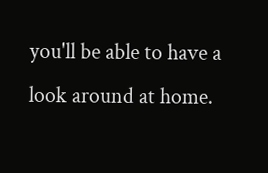you'll be able to have a look around at home.